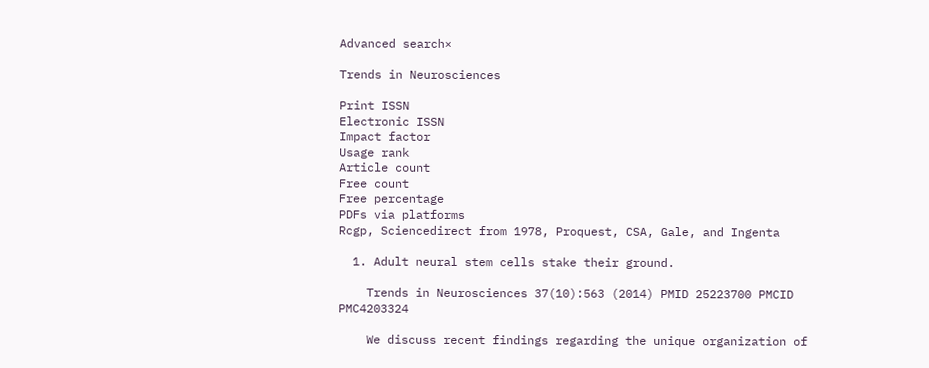Advanced search×

Trends in Neurosciences

Print ISSN
Electronic ISSN
Impact factor
Usage rank
Article count
Free count
Free percentage
PDFs via platforms
Rcgp, Sciencedirect from 1978, Proquest, CSA, Gale, and Ingenta

  1. Adult neural stem cells stake their ground.

    Trends in Neurosciences 37(10):563 (2014) PMID 25223700 PMCID PMC4203324

    We discuss recent findings regarding the unique organization of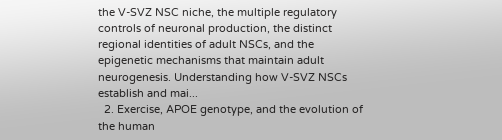the V-SVZ NSC niche, the multiple regulatory controls of neuronal production, the distinct regional identities of adult NSCs, and the epigenetic mechanisms that maintain adult neurogenesis. Understanding how V-SVZ NSCs establish and mai...
  2. Exercise, APOE genotype, and the evolution of the human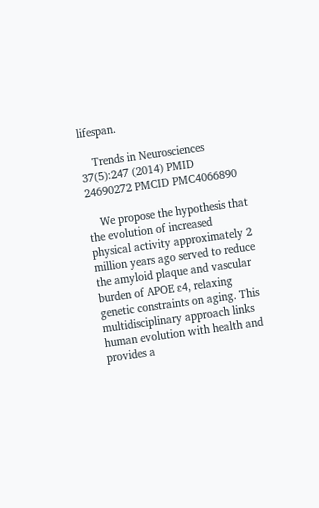lifespan.

    Trends in Neurosciences 37(5):247 (2014) PMID 24690272 PMCID PMC4066890

    We propose the hypothesis that the evolution of increased physical activity approximately 2 million years ago served to reduce the amyloid plaque and vascular burden of APOE ɛ4, relaxing genetic constraints on aging. This multidisciplinary approach links human evolution with health and provides a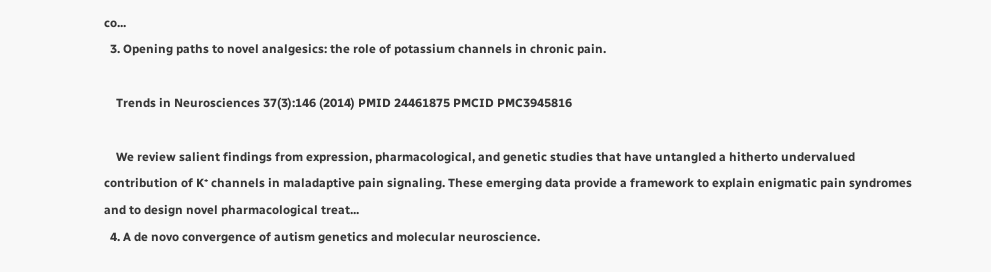co...
  3. Opening paths to novel analgesics: the role of potassium channels in chronic pain.

    Trends in Neurosciences 37(3):146 (2014) PMID 24461875 PMCID PMC3945816

    We review salient findings from expression, pharmacological, and genetic studies that have untangled a hitherto undervalued contribution of K⁺ channels in maladaptive pain signaling. These emerging data provide a framework to explain enigmatic pain syndromes and to design novel pharmacological treat...
  4. A de novo convergence of autism genetics and molecular neuroscience.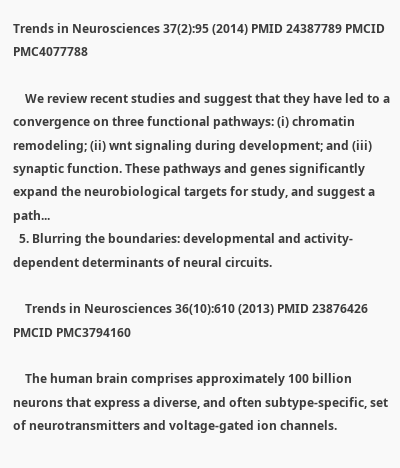Trends in Neurosciences 37(2):95 (2014) PMID 24387789 PMCID PMC4077788

    We review recent studies and suggest that they have led to a convergence on three functional pathways: (i) chromatin remodeling; (ii) wnt signaling during development; and (iii) synaptic function. These pathways and genes significantly expand the neurobiological targets for study, and suggest a path...
  5. Blurring the boundaries: developmental and activity-dependent determinants of neural circuits.

    Trends in Neurosciences 36(10):610 (2013) PMID 23876426 PMCID PMC3794160

    The human brain comprises approximately 100 billion neurons that express a diverse, and often subtype-specific, set of neurotransmitters and voltage-gated ion channels.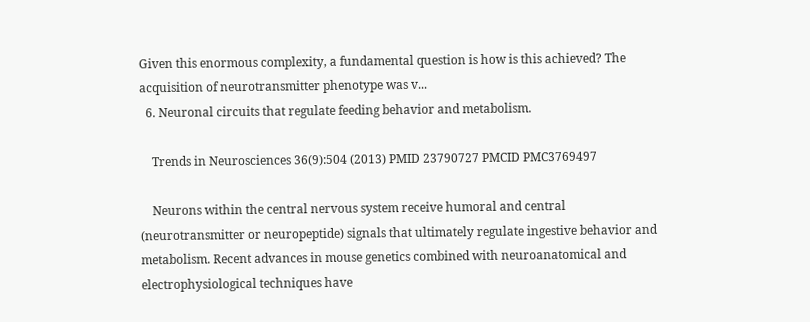Given this enormous complexity, a fundamental question is how is this achieved? The acquisition of neurotransmitter phenotype was v...
  6. Neuronal circuits that regulate feeding behavior and metabolism.

    Trends in Neurosciences 36(9):504 (2013) PMID 23790727 PMCID PMC3769497

    Neurons within the central nervous system receive humoral and central (neurotransmitter or neuropeptide) signals that ultimately regulate ingestive behavior and metabolism. Recent advances in mouse genetics combined with neuroanatomical and electrophysiological techniques have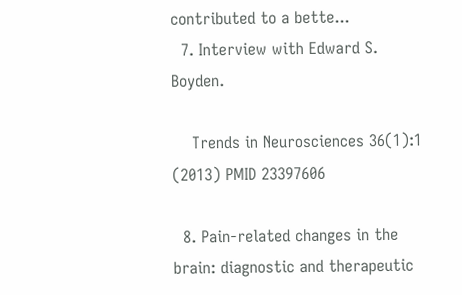contributed to a bette...
  7. Interview with Edward S. Boyden.

    Trends in Neurosciences 36(1):1 (2013) PMID 23397606

  8. Pain-related changes in the brain: diagnostic and therapeutic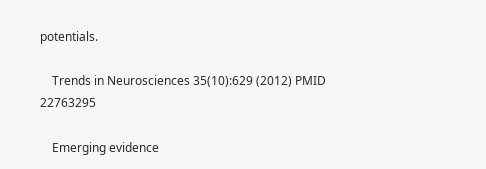potentials.

    Trends in Neurosciences 35(10):629 (2012) PMID 22763295

    Emerging evidence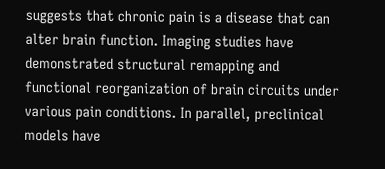suggests that chronic pain is a disease that can alter brain function. Imaging studies have demonstrated structural remapping and functional reorganization of brain circuits under various pain conditions. In parallel, preclinical models have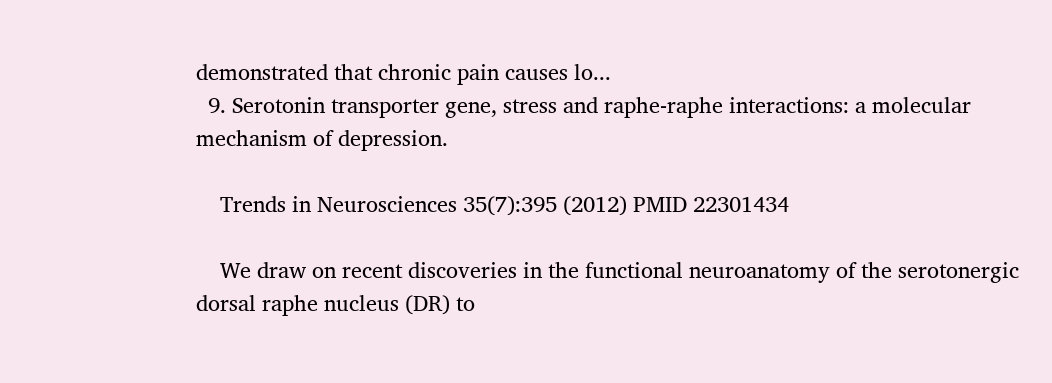demonstrated that chronic pain causes lo...
  9. Serotonin transporter gene, stress and raphe-raphe interactions: a molecular mechanism of depression.

    Trends in Neurosciences 35(7):395 (2012) PMID 22301434

    We draw on recent discoveries in the functional neuroanatomy of the serotonergic dorsal raphe nucleus (DR) to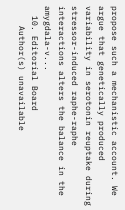propose such a mechanistic account. We argue that genetically produced variability in serotonin reuptake during stressor-induced raphe-raphe interactions alters the balance in the amygdala-v...
  10. Editorial Board
    Author(s) unavailable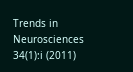Trends in Neurosciences 34(1):i (2011)